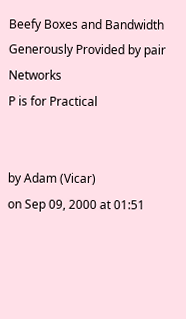Beefy Boxes and Bandwidth Generously Provided by pair Networks
P is for Practical


by Adam (Vicar)
on Sep 09, 2000 at 01:51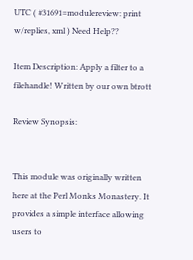UTC ( #31691=modulereview: print w/replies, xml ) Need Help??

Item Description: Apply a filter to a filehandle! Written by our own btrott

Review Synopsis:


This module was originally written here at the Perl Monks Monastery. It provides a simple interface allowing users to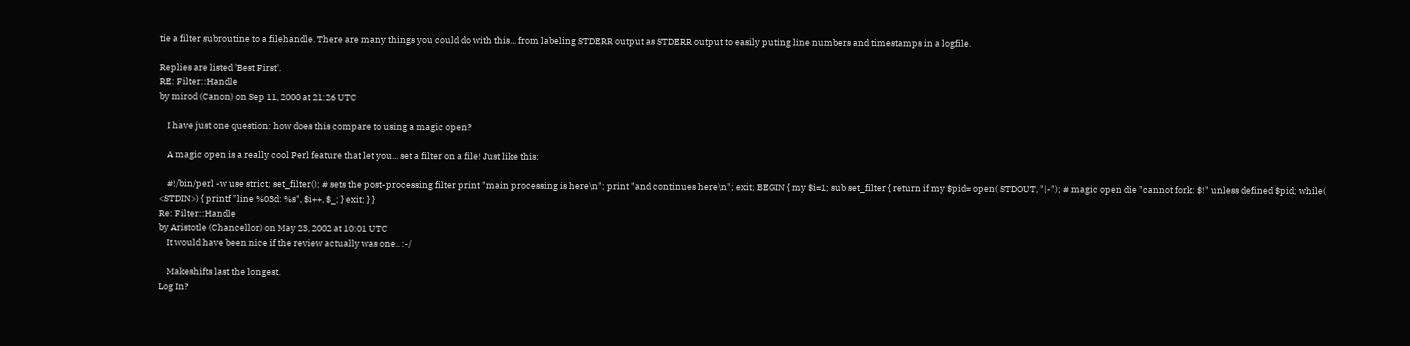tie a filter subroutine to a filehandle. There are many things you could do with this... from labeling STDERR output as STDERR output to easily puting line numbers and timestamps in a logfile.

Replies are listed 'Best First'.
RE: Filter::Handle
by mirod (Canon) on Sep 11, 2000 at 21:26 UTC

    I have just one question: how does this compare to using a magic open?

    A magic open is a really cool Perl feature that let you... set a filter on a file! Just like this:

    #!/bin/perl -w use strict; set_filter(); # sets the post-processing filter print "main processing is here\n"; print "and continues here\n"; exit; BEGIN { my $i=1; sub set_filter { return if my $pid= open( STDOUT, "|-"); # magic open die "cannot fork: $!" unless defined $pid; while( <STDIN>) { printf "line %03d: %s", $i++, $_; } exit; } }
Re: Filter::Handle
by Aristotle (Chancellor) on May 23, 2002 at 10:01 UTC
    It would have been nice if the review actually was one.. :-/

    Makeshifts last the longest.
Log In?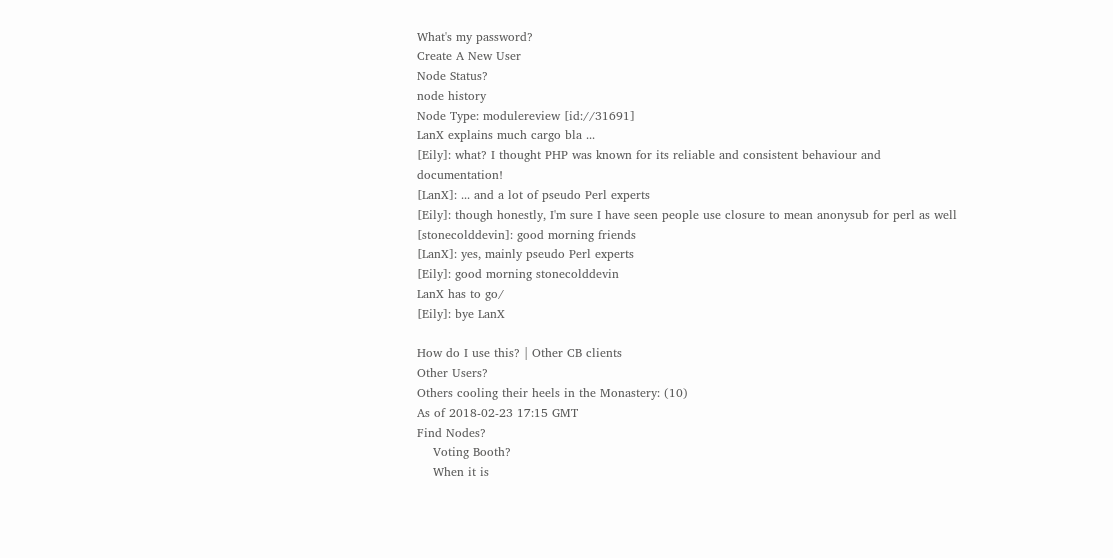What's my password?
Create A New User
Node Status?
node history
Node Type: modulereview [id://31691]
LanX explains much cargo bla ...
[Eily]: what? I thought PHP was known for its reliable and consistent behaviour and documentation!
[LanX]: ... and a lot of pseudo Perl experts
[Eily]: though honestly, I'm sure I have seen people use closure to mean anonysub for perl as well
[stonecolddevin]: good morning friends
[LanX]: yes, mainly pseudo Perl experts
[Eily]: good morning stonecolddevin
LanX has to go/
[Eily]: bye LanX

How do I use this? | Other CB clients
Other Users?
Others cooling their heels in the Monastery: (10)
As of 2018-02-23 17:15 GMT
Find Nodes?
    Voting Booth?
    When it is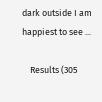dark outside I am happiest to see ...

    Results (305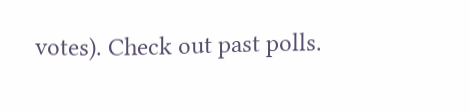votes). Check out past polls.